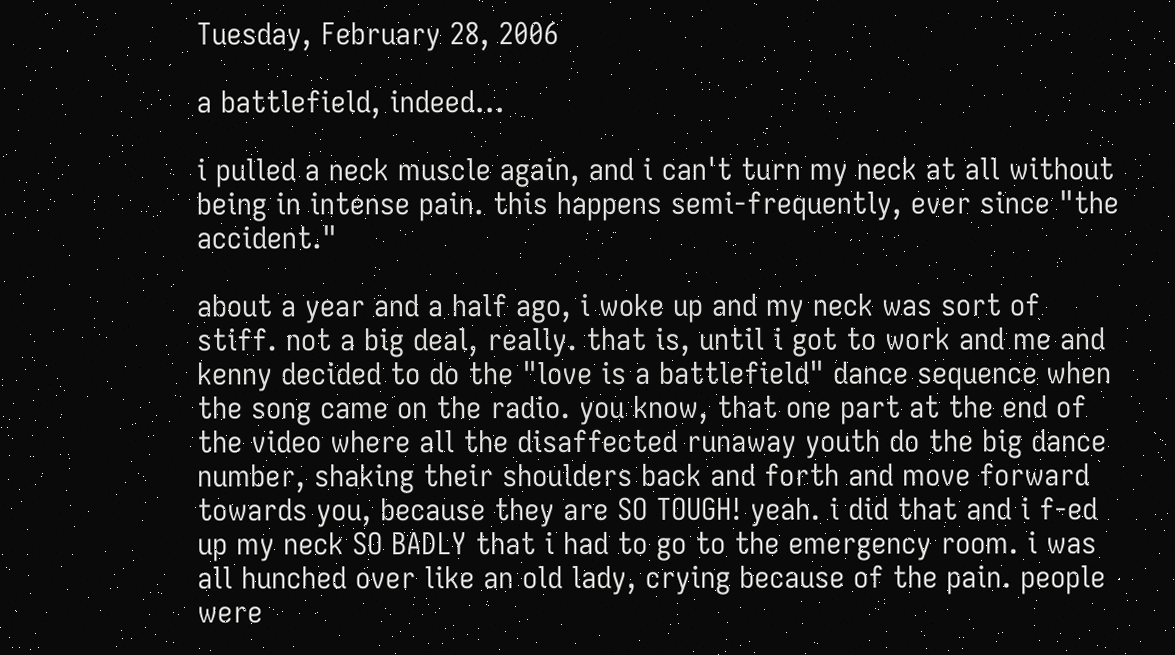Tuesday, February 28, 2006

a battlefield, indeed...

i pulled a neck muscle again, and i can't turn my neck at all without being in intense pain. this happens semi-frequently, ever since "the accident."

about a year and a half ago, i woke up and my neck was sort of stiff. not a big deal, really. that is, until i got to work and me and kenny decided to do the "love is a battlefield" dance sequence when the song came on the radio. you know, that one part at the end of the video where all the disaffected runaway youth do the big dance number, shaking their shoulders back and forth and move forward towards you, because they are SO TOUGH! yeah. i did that and i f-ed up my neck SO BADLY that i had to go to the emergency room. i was all hunched over like an old lady, crying because of the pain. people were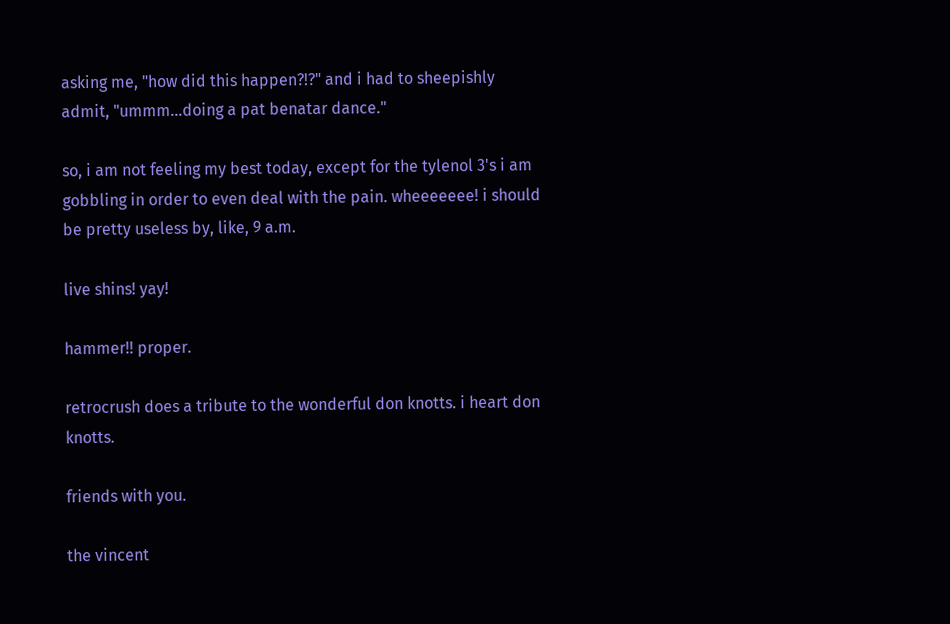asking me, "how did this happen?!?" and i had to sheepishly admit, "ummm...doing a pat benatar dance."

so, i am not feeling my best today, except for the tylenol 3's i am gobbling in order to even deal with the pain. wheeeeeee! i should be pretty useless by, like, 9 a.m.

live shins! yay!

hammer!! proper.

retrocrush does a tribute to the wonderful don knotts. i heart don knotts.

friends with you.

the vincent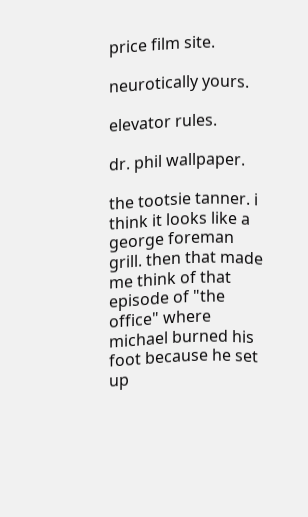price film site.

neurotically yours.

elevator rules.

dr. phil wallpaper.

the tootsie tanner. i think it looks like a george foreman grill. then that made me think of that episode of "the office" where michael burned his foot because he set up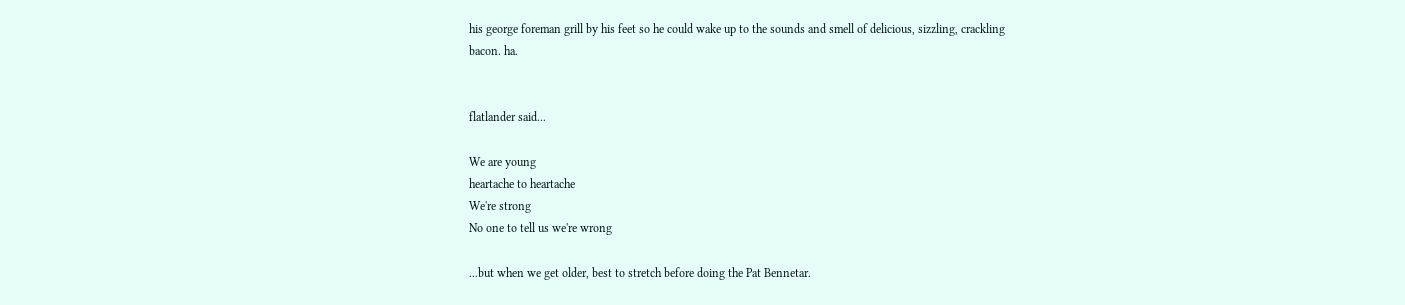his george foreman grill by his feet so he could wake up to the sounds and smell of delicious, sizzling, crackling bacon. ha.


flatlander said...

We are young
heartache to heartache
We're strong
No one to tell us we're wrong

...but when we get older, best to stretch before doing the Pat Bennetar.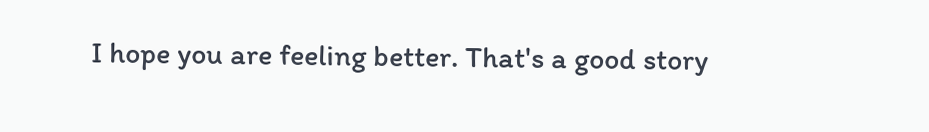I hope you are feeling better. That's a good story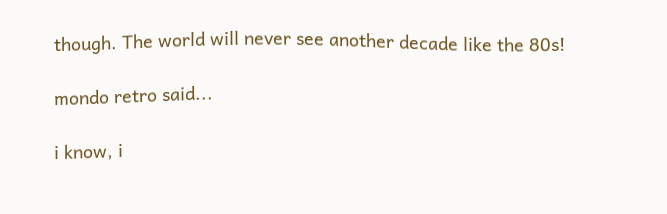though. The world will never see another decade like the 80s!

mondo retro said...

i know, i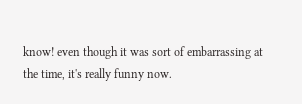know! even though it was sort of embarrassing at the time, it's really funny now.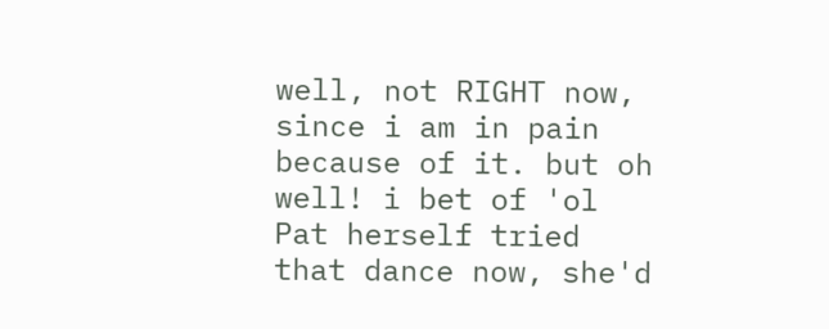well, not RIGHT now, since i am in pain because of it. but oh well! i bet of 'ol Pat herself tried that dance now, she'd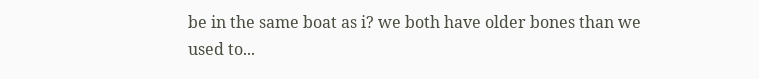be in the same boat as i? we both have older bones than we used to...